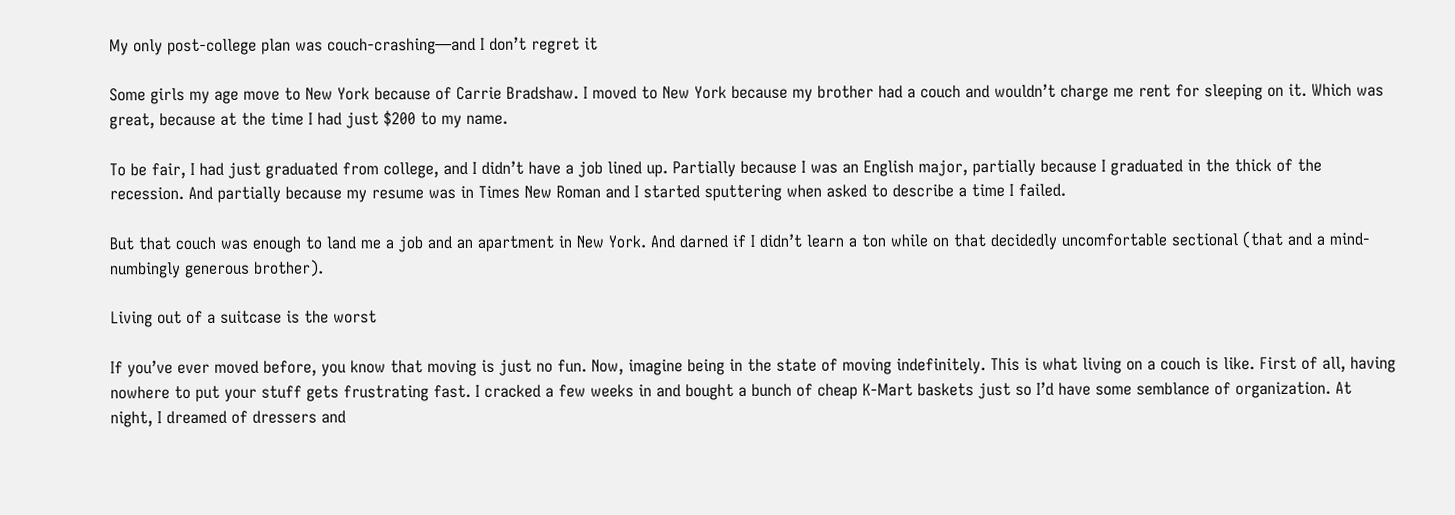My only post-college plan was couch-crashing—and I don’t regret it

Some girls my age move to New York because of Carrie Bradshaw. I moved to New York because my brother had a couch and wouldn’t charge me rent for sleeping on it. Which was great, because at the time I had just $200 to my name.

To be fair, I had just graduated from college, and I didn’t have a job lined up. Partially because I was an English major, partially because I graduated in the thick of the recession. And partially because my resume was in Times New Roman and I started sputtering when asked to describe a time I failed.

But that couch was enough to land me a job and an apartment in New York. And darned if I didn’t learn a ton while on that decidedly uncomfortable sectional (that and a mind-numbingly generous brother).

Living out of a suitcase is the worst

If you’ve ever moved before, you know that moving is just no fun. Now, imagine being in the state of moving indefinitely. This is what living on a couch is like. First of all, having nowhere to put your stuff gets frustrating fast. I cracked a few weeks in and bought a bunch of cheap K-Mart baskets just so I’d have some semblance of organization. At night, I dreamed of dressers and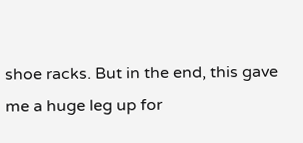shoe racks. But in the end, this gave me a huge leg up for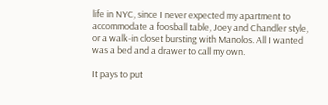life in NYC, since I never expected my apartment to accommodate a foosball table, Joey and Chandler style, or a walk-in closet bursting with Manolos. All I wanted was a bed and a drawer to call my own.

It pays to put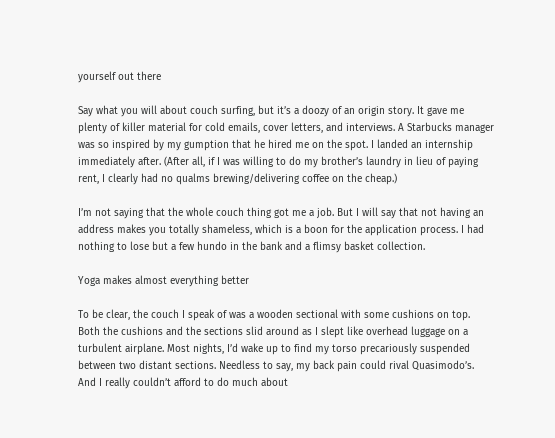yourself out there

Say what you will about couch surfing, but it’s a doozy of an origin story. It gave me plenty of killer material for cold emails, cover letters, and interviews. A Starbucks manager was so inspired by my gumption that he hired me on the spot. I landed an internship immediately after. (After all, if I was willing to do my brother’s laundry in lieu of paying rent, I clearly had no qualms brewing/delivering coffee on the cheap.)

I’m not saying that the whole couch thing got me a job. But I will say that not having an address makes you totally shameless, which is a boon for the application process. I had nothing to lose but a few hundo in the bank and a flimsy basket collection.

Yoga makes almost everything better

To be clear, the couch I speak of was a wooden sectional with some cushions on top. Both the cushions and the sections slid around as I slept like overhead luggage on a turbulent airplane. Most nights, I’d wake up to find my torso precariously suspended between two distant sections. Needless to say, my back pain could rival Quasimodo’s. And I really couldn’t afford to do much about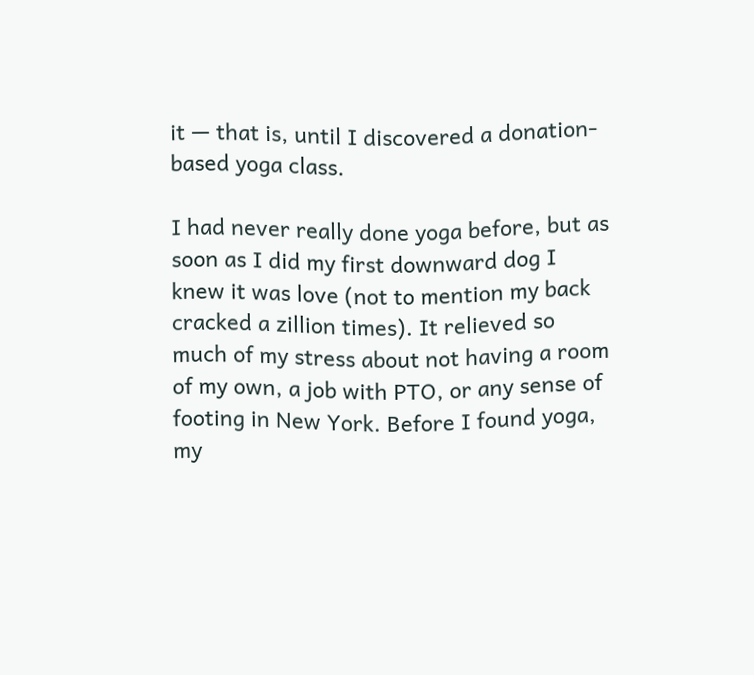it — that is, until I discovered a donation-based yoga class.

I had never really done yoga before, but as soon as I did my first downward dog I knew it was love (not to mention my back cracked a zillion times). It relieved so much of my stress about not having a room of my own, a job with PTO, or any sense of footing in New York. Before I found yoga, my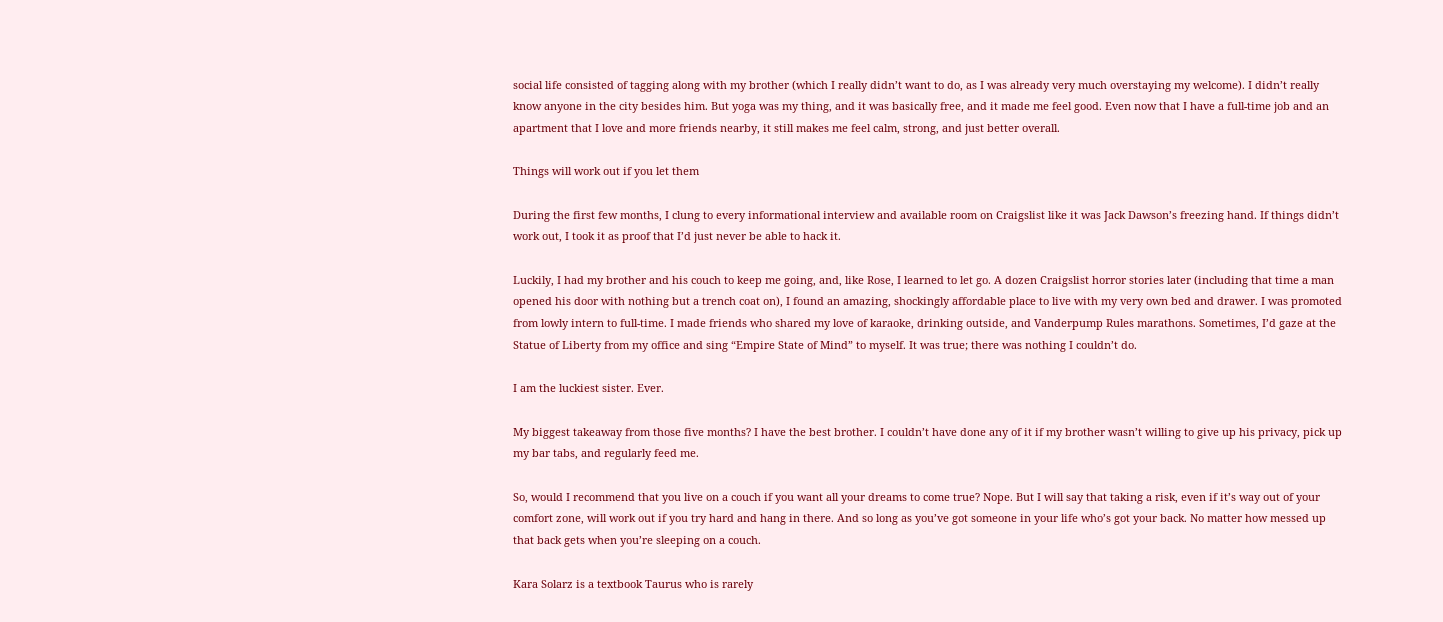social life consisted of tagging along with my brother (which I really didn’t want to do, as I was already very much overstaying my welcome). I didn’t really know anyone in the city besides him. But yoga was my thing, and it was basically free, and it made me feel good. Even now that I have a full-time job and an apartment that I love and more friends nearby, it still makes me feel calm, strong, and just better overall.

Things will work out if you let them

During the first few months, I clung to every informational interview and available room on Craigslist like it was Jack Dawson’s freezing hand. If things didn’t work out, I took it as proof that I’d just never be able to hack it.

Luckily, I had my brother and his couch to keep me going, and, like Rose, I learned to let go. A dozen Craigslist horror stories later (including that time a man opened his door with nothing but a trench coat on), I found an amazing, shockingly affordable place to live with my very own bed and drawer. I was promoted from lowly intern to full-time. I made friends who shared my love of karaoke, drinking outside, and Vanderpump Rules marathons. Sometimes, I’d gaze at the Statue of Liberty from my office and sing “Empire State of Mind” to myself. It was true; there was nothing I couldn’t do.

I am the luckiest sister. Ever.

My biggest takeaway from those five months? I have the best brother. I couldn’t have done any of it if my brother wasn’t willing to give up his privacy, pick up my bar tabs, and regularly feed me.

So, would I recommend that you live on a couch if you want all your dreams to come true? Nope. But I will say that taking a risk, even if it’s way out of your comfort zone, will work out if you try hard and hang in there. And so long as you’ve got someone in your life who’s got your back. No matter how messed up that back gets when you’re sleeping on a couch.

Kara Solarz is a textbook Taurus who is rarely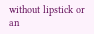without lipstick or an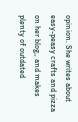opinion. She writes about easy-peasy crafts and pizza on her blog,, and makes plenty of outdated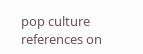pop culture references on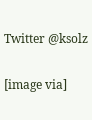Twitter @ksolz

[image via]